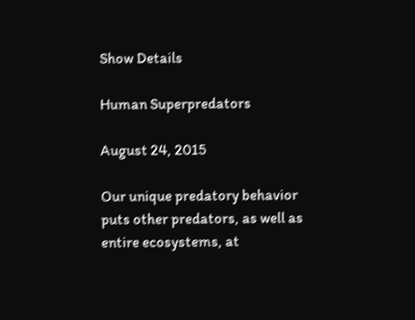Show Details

Human Superpredators

August 24, 2015

Our unique predatory behavior puts other predators, as well as entire ecosystems, at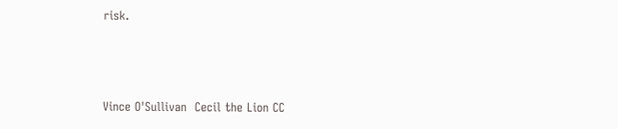risk.



Vince O'Sullivan  Cecil the Lion CC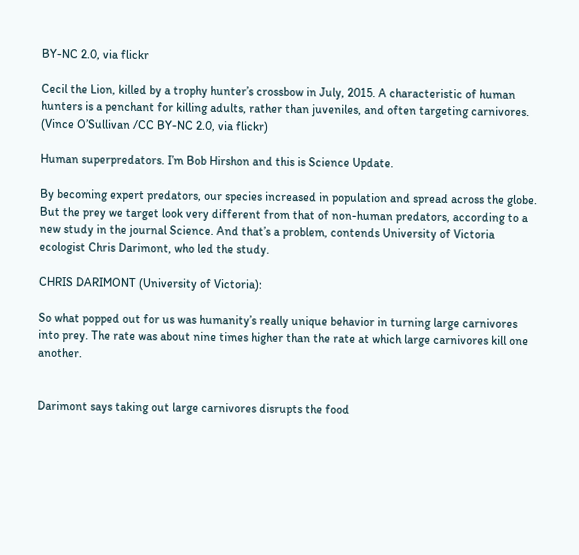BY-NC 2.0, via flickr

Cecil the Lion, killed by a trophy hunter’s crossbow in July, 2015. A characteristic of human hunters is a penchant for killing adults, rather than juveniles, and often targeting carnivores. (Vince O’Sullivan /CC BY-NC 2.0, via flickr)

Human superpredators. I’m Bob Hirshon and this is Science Update.

By becoming expert predators, our species increased in population and spread across the globe. But the prey we target look very different from that of non-human predators, according to a new study in the journal Science. And that’s a problem, contends University of Victoria ecologist Chris Darimont, who led the study.

CHRIS DARIMONT (University of Victoria):

So what popped out for us was humanity’s really unique behavior in turning large carnivores into prey. The rate was about nine times higher than the rate at which large carnivores kill one another.


Darimont says taking out large carnivores disrupts the food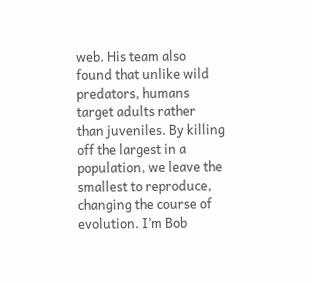web. His team also found that unlike wild predators, humans target adults rather than juveniles. By killing off the largest in a population, we leave the smallest to reproduce, changing the course of evolution. I’m Bob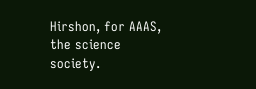Hirshon, for AAAS, the science society.